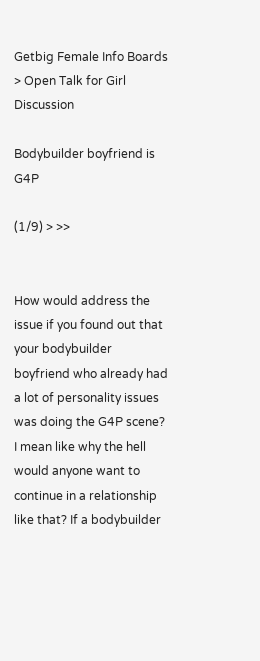Getbig Female Info Boards > Open Talk for Girl Discussion

Bodybuilder boyfriend is G4P

(1/9) > >>


How would address the issue if you found out that your bodybuilder boyfriend who already had a lot of personality issues was doing the G4P scene?
I mean like why the hell would anyone want to continue in a relationship like that? If a bodybuilder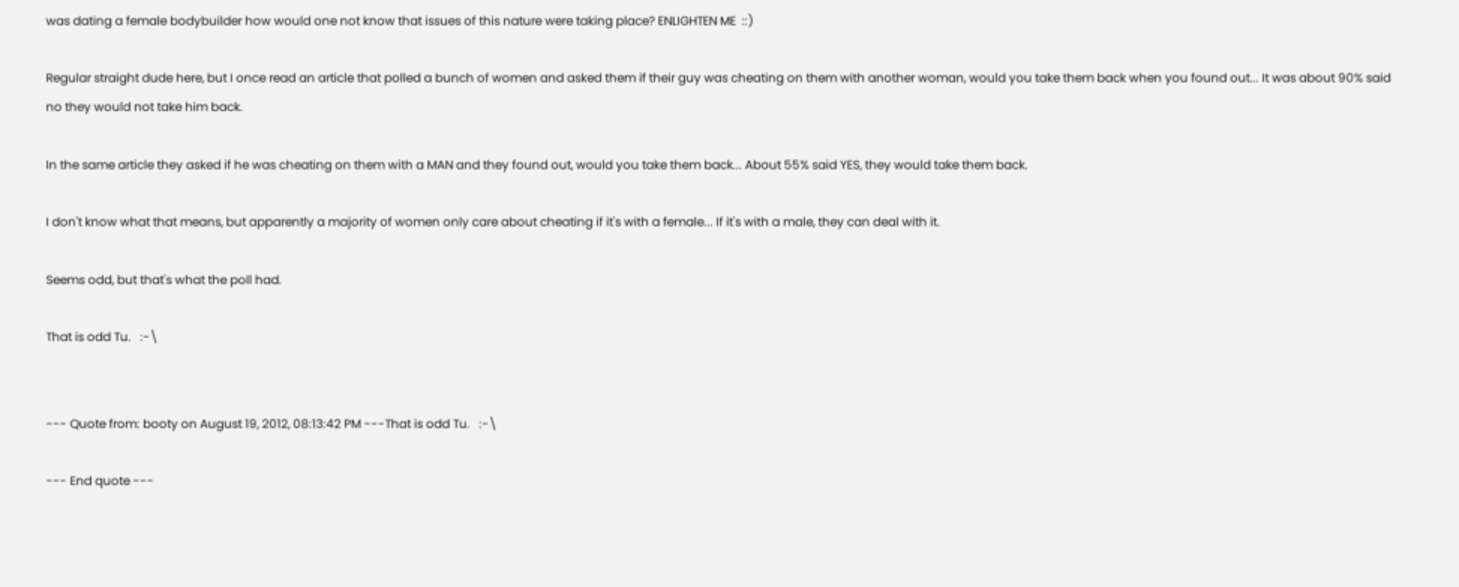was dating a female bodybuilder how would one not know that issues of this nature were taking place? ENLIGHTEN ME  ::)

Regular straight dude here, but I once read an article that polled a bunch of women and asked them if their guy was cheating on them with another woman, would you take them back when you found out... It was about 90% said no they would not take him back.

In the same article they asked if he was cheating on them with a MAN and they found out, would you take them back... About 55% said YES, they would take them back.

I don't know what that means, but apparently a majority of women only care about cheating if it's with a female... If it's with a male, they can deal with it.

Seems odd, but that's what the poll had.

That is odd Tu.   :-\


--- Quote from: booty on August 19, 2012, 08:13:42 PM ---That is odd Tu.   :-\

--- End quote ---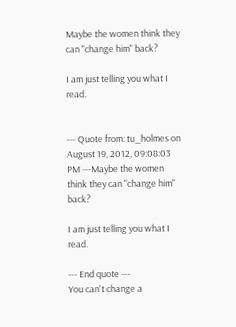Maybe the women think they can "change him" back?

I am just telling you what I read.


--- Quote from: tu_holmes on August 19, 2012, 09:08:03 PM ---Maybe the women think they can "change him" back?

I am just telling you what I read.

--- End quote ---
You can't change a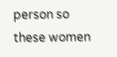person so these women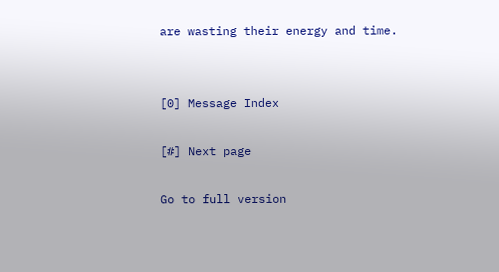are wasting their energy and time.


[0] Message Index

[#] Next page

Go to full version